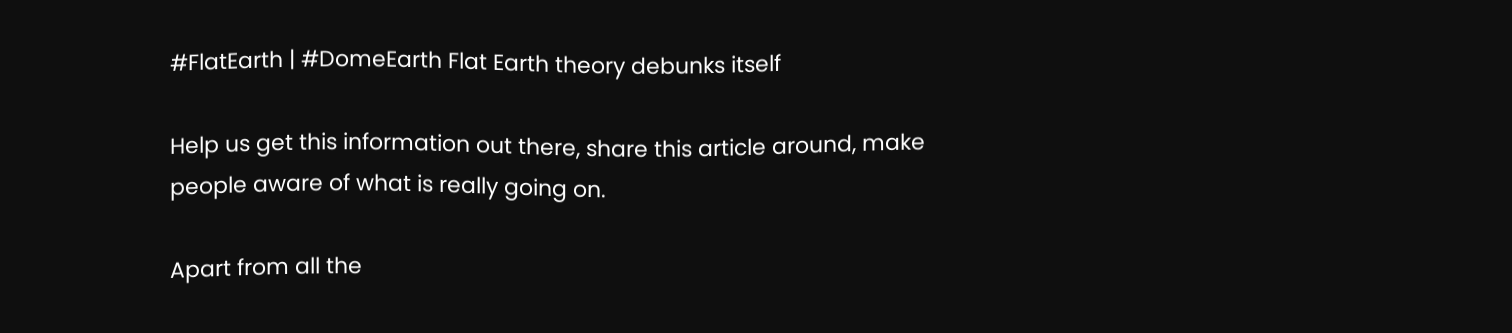#FlatEarth | #DomeEarth Flat Earth theory debunks itself

Help us get this information out there, share this article around, make people aware of what is really going on.

Apart from all the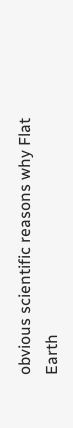obvious scientific reasons why Flat Earth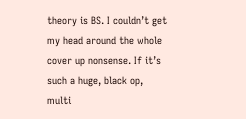theory is BS. I couldn’t get my head around the whole cover up nonsense. If it’s such a huge, black op, multi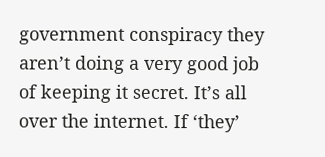government conspiracy they aren’t doing a very good job of keeping it secret. It’s all over the internet. If ‘they’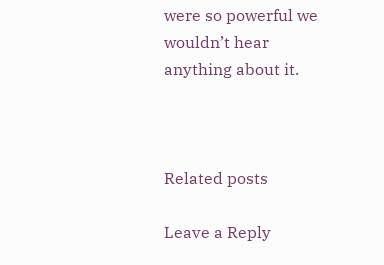were so powerful we wouldn’t hear anything about it.



Related posts

Leave a Reply